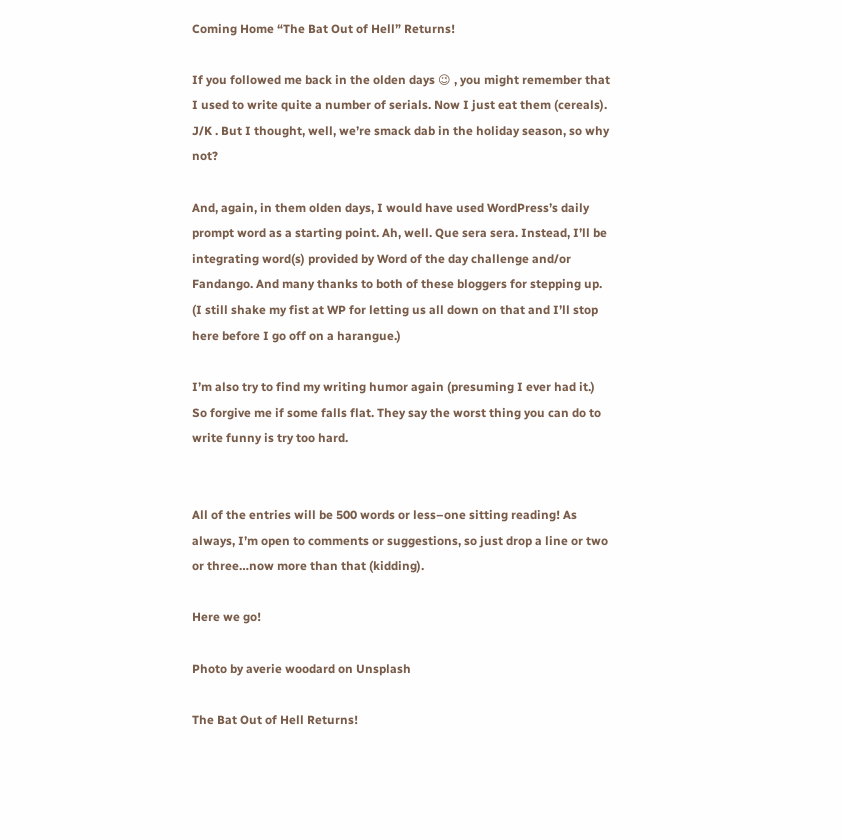Coming Home “The Bat Out of Hell” Returns!

If you followed me back in the olden days 😉 , you might remember that I used to write quite a number of serials. Now I just eat them (cereals). J/K . But I thought, well, we’re smack dab in the holiday season, so why not?

And, again, in them olden days, I would have used WordPress’s daily prompt word as a starting point. Ah, well. Que sera sera. Instead, I’ll be integrating word(s) provided by Word of the day challenge and/or Fandango. And many thanks to both of these bloggers for stepping up. (I still shake my fist at WP for letting us all down on that and I’ll stop here before I go off on a harangue.)

I’m also try to find my writing humor again (presuming I ever had it.) So forgive me if some falls flat. They say the worst thing you can do to write funny is try too hard.


All of the entries will be 500 words or less–one sitting reading! As always, I’m open to comments or suggestions, so just drop a line or two or three…now more than that (kidding).

Here we go!

Photo by averie woodard on Unsplash

The Bat Out of Hell Returns!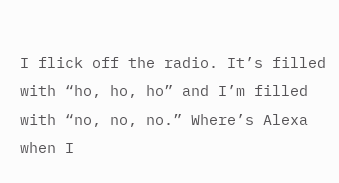I flick off the radio. It’s filled with “ho, ho, ho” and I’m filled with “no, no, no.” Where’s Alexa when I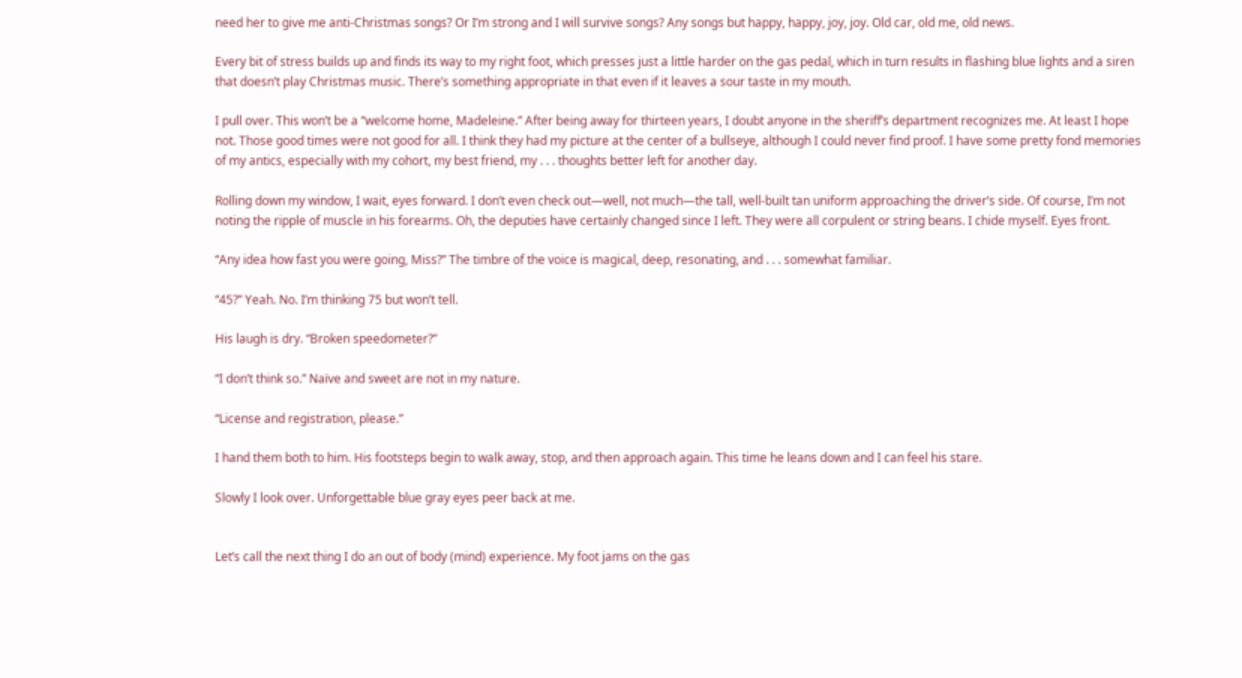need her to give me anti-Christmas songs? Or I’m strong and I will survive songs? Any songs but happy, happy, joy, joy. Old car, old me, old news.

Every bit of stress builds up and finds its way to my right foot, which presses just a little harder on the gas pedal, which in turn results in flashing blue lights and a siren that doesn’t play Christmas music. There’s something appropriate in that even if it leaves a sour taste in my mouth.

I pull over. This won’t be a “welcome home, Madeleine.” After being away for thirteen years, I doubt anyone in the sheriff’s department recognizes me. At least I hope not. Those good times were not good for all. I think they had my picture at the center of a bullseye, although I could never find proof. I have some pretty fond memories of my antics, especially with my cohort, my best friend, my . . . thoughts better left for another day.

Rolling down my window, I wait, eyes forward. I don’t even check out—well, not much—the tall, well-built tan uniform approaching the driver’s side. Of course, I’m not noting the ripple of muscle in his forearms. Oh, the deputies have certainly changed since I left. They were all corpulent or string beans. I chide myself. Eyes front.

“Any idea how fast you were going, Miss?” The timbre of the voice is magical, deep, resonating, and . . . somewhat familiar.

“45?” Yeah. No. I’m thinking 75 but won’t tell.

His laugh is dry. “Broken speedometer?”

“I don’t think so.” Naïve and sweet are not in my nature.

“License and registration, please.”

I hand them both to him. His footsteps begin to walk away, stop, and then approach again. This time he leans down and I can feel his stare.

Slowly I look over. Unforgettable blue gray eyes peer back at me.


Let’s call the next thing I do an out of body (mind) experience. My foot jams on the gas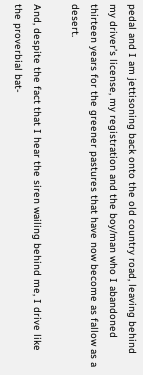pedal and I am jettisoning back onto the old country road, leaving behind my driver’s license, my registration and the boy/man who I abandoned thirteen years for the greener pastures that have now become as fallow as a desert.

And, despite the fact that I hear the siren wailing behind me, I drive like the proverbial bat-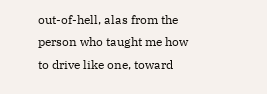out-of-hell, alas from the person who taught me how to drive like one, toward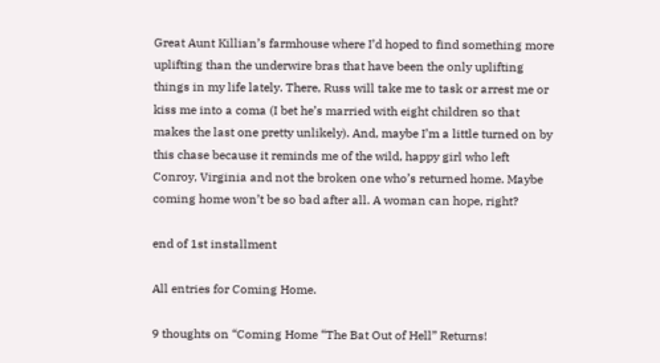Great Aunt Killian’s farmhouse where I’d hoped to find something more uplifting than the underwire bras that have been the only uplifting things in my life lately. There, Russ will take me to task or arrest me or kiss me into a coma (I bet he’s married with eight children so that makes the last one pretty unlikely). And, maybe I’m a little turned on by this chase because it reminds me of the wild, happy girl who left Conroy, Virginia and not the broken one who’s returned home. Maybe coming home won’t be so bad after all. A woman can hope, right?

end of 1st installment

All entries for Coming Home.

9 thoughts on “Coming Home “The Bat Out of Hell” Returns!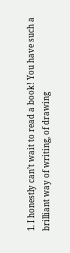1. I honestly can’t wait to read a book! You have such a brilliant way of writing, of drawing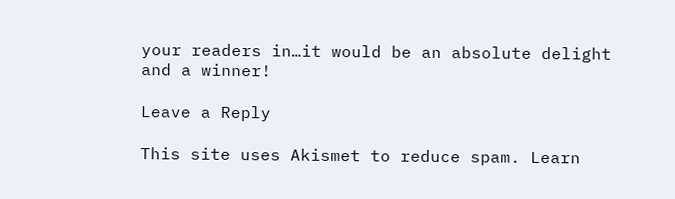your readers in…it would be an absolute delight and a winner!

Leave a Reply

This site uses Akismet to reduce spam. Learn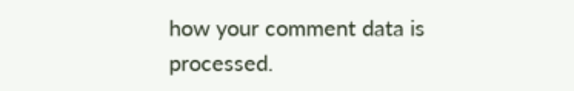how your comment data is processed.